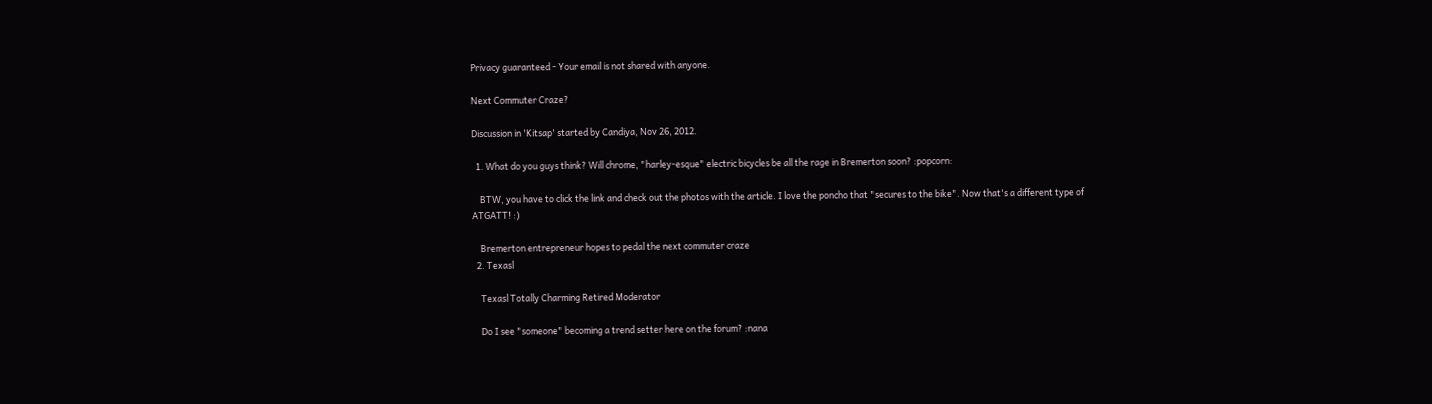Privacy guaranteed - Your email is not shared with anyone.

Next Commuter Craze?

Discussion in 'Kitsap' started by Candiya, Nov 26, 2012.

  1. What do you guys think? Will chrome, "harley-esque" electric bicycles be all the rage in Bremerton soon? :popcorn:

    BTW, you have to click the link and check out the photos with the article. I love the poncho that "secures to the bike". Now that's a different type of ATGATT! :)

    Bremerton entrepreneur hopes to pedal the next commuter craze
  2. Texasl

    Texasl Totally Charming Retired Moderator

    Do I see "someone" becoming a trend setter here on the forum? :nana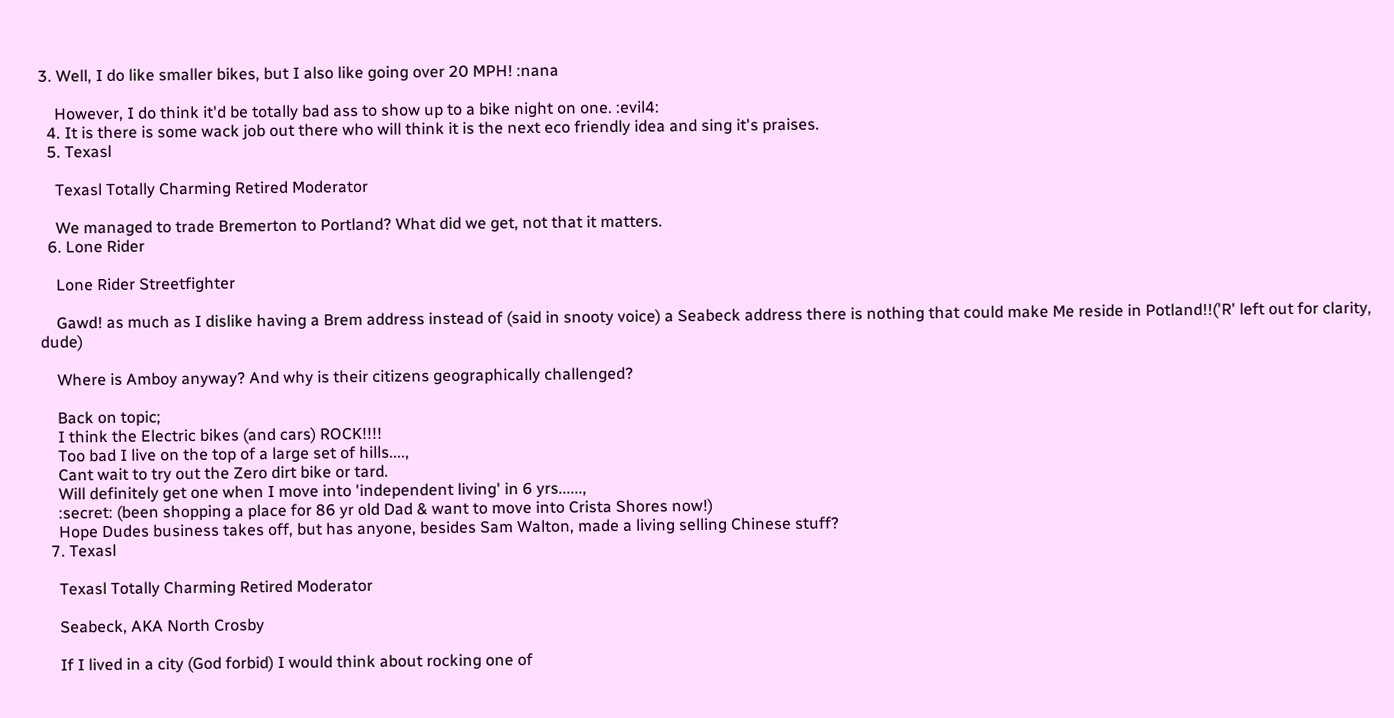3. Well, I do like smaller bikes, but I also like going over 20 MPH! :nana

    However, I do think it'd be totally bad ass to show up to a bike night on one. :evil4:
  4. It is there is some wack job out there who will think it is the next eco friendly idea and sing it's praises.
  5. Texasl

    Texasl Totally Charming Retired Moderator

    We managed to trade Bremerton to Portland? What did we get, not that it matters.
  6. Lone Rider

    Lone Rider Streetfighter

    Gawd! as much as I dislike having a Brem address instead of (said in snooty voice) a Seabeck address there is nothing that could make Me reside in Potland!!('R' left out for clarity, dude)

    Where is Amboy anyway? And why is their citizens geographically challenged?

    Back on topic;
    I think the Electric bikes (and cars) ROCK!!!!
    Too bad I live on the top of a large set of hills....,
    Cant wait to try out the Zero dirt bike or tard.
    Will definitely get one when I move into 'independent living' in 6 yrs......,
    :secret: (been shopping a place for 86 yr old Dad & want to move into Crista Shores now!)
    Hope Dudes business takes off, but has anyone, besides Sam Walton, made a living selling Chinese stuff?
  7. Texasl

    Texasl Totally Charming Retired Moderator

    Seabeck, AKA North Crosby

    If I lived in a city (God forbid) I would think about rocking one of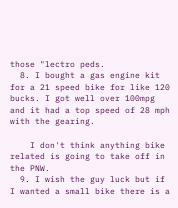those "lectro peds.
  8. I bought a gas engine kit for a 21 speed bike for like 120 bucks. I got well over 100mpg and it had a top speed of 28 mph with the gearing.

    I don't think anything bike related is going to take off in the PNW.
  9. I wish the guy luck but if I wanted a small bike there is a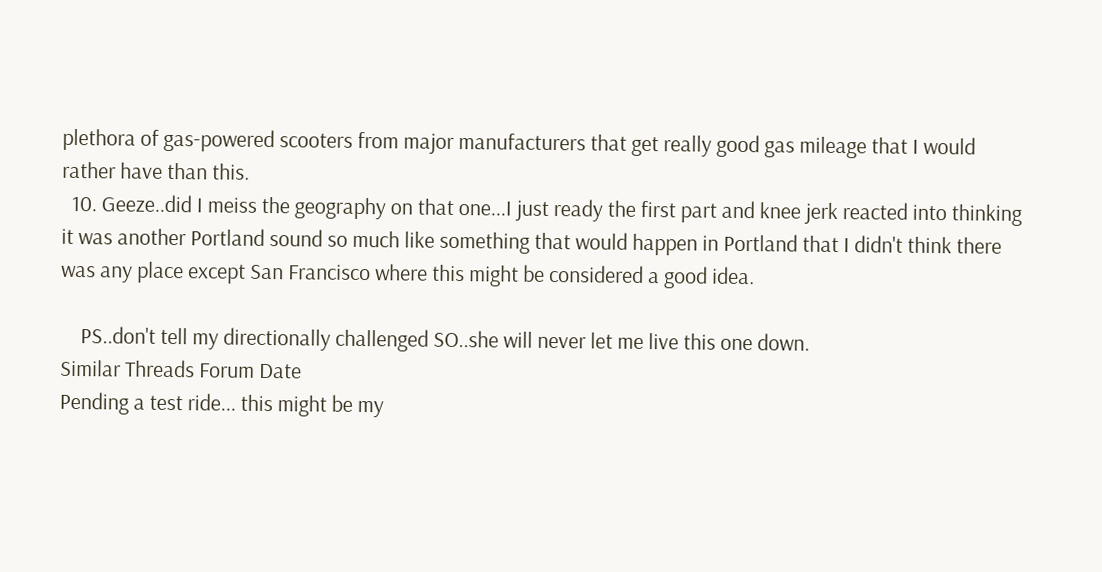plethora of gas-powered scooters from major manufacturers that get really good gas mileage that I would rather have than this.
  10. Geeze..did I meiss the geography on that one...I just ready the first part and knee jerk reacted into thinking it was another Portland sound so much like something that would happen in Portland that I didn't think there was any place except San Francisco where this might be considered a good idea.

    PS..don't tell my directionally challenged SO..she will never let me live this one down.
Similar Threads Forum Date
Pending a test ride... this might be my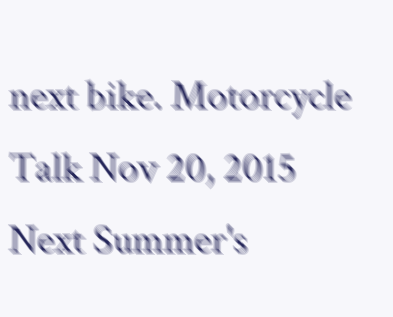next bike. Motorcycle Talk Nov 20, 2015
Next Summer's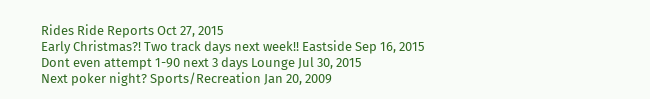Rides Ride Reports Oct 27, 2015
Early Christmas?! Two track days next week!! Eastside Sep 16, 2015
Dont even attempt 1-90 next 3 days Lounge Jul 30, 2015
Next poker night? Sports/Recreation Jan 20, 2009